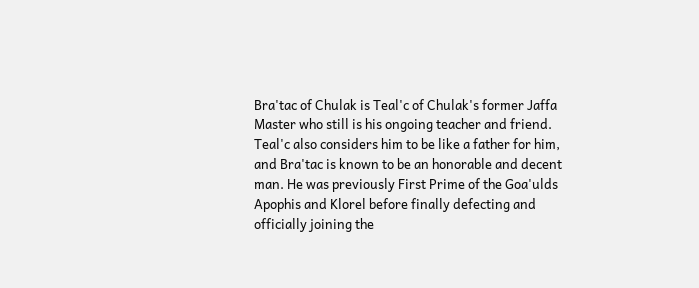Bra'tac of Chulak is Teal'c of Chulak's former Jaffa Master who still is his ongoing teacher and friend. Teal'c also considers him to be like a father for him, and Bra'tac is known to be an honorable and decent man. He was previously First Prime of the Goa'ulds Apophis and Klorel before finally defecting and officially joining the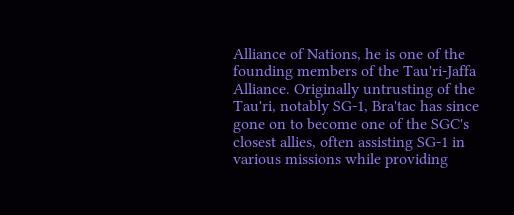Alliance of Nations, he is one of the founding members of the Tau'ri-Jaffa Alliance. Originally untrusting of the Tau'ri, notably SG-1, Bra'tac has since gone on to become one of the SGC's closest allies, often assisting SG-1 in various missions while providing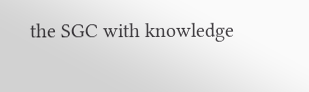the SGC with knowledge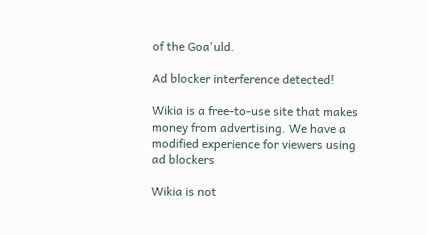of the Goa'uld.

Ad blocker interference detected!

Wikia is a free-to-use site that makes money from advertising. We have a modified experience for viewers using ad blockers

Wikia is not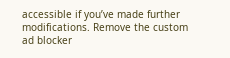accessible if you’ve made further modifications. Remove the custom ad blocker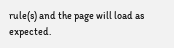rule(s) and the page will load as expected.